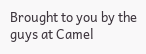Brought to you by the guys at Camel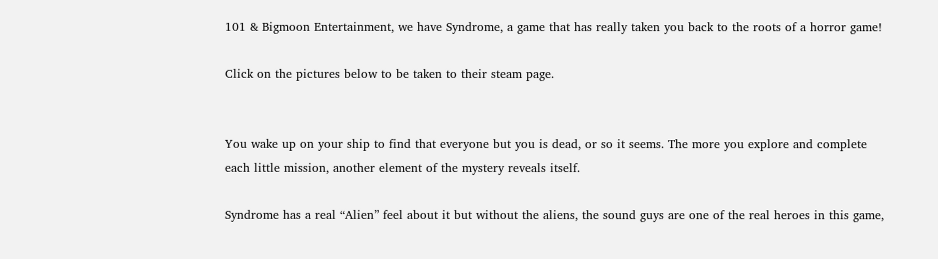101 & Bigmoon Entertainment, we have Syndrome, a game that has really taken you back to the roots of a horror game!

Click on the pictures below to be taken to their steam page.


You wake up on your ship to find that everyone but you is dead, or so it seems. The more you explore and complete each little mission, another element of the mystery reveals itself.

Syndrome has a real “Alien” feel about it but without the aliens, the sound guys are one of the real heroes in this game,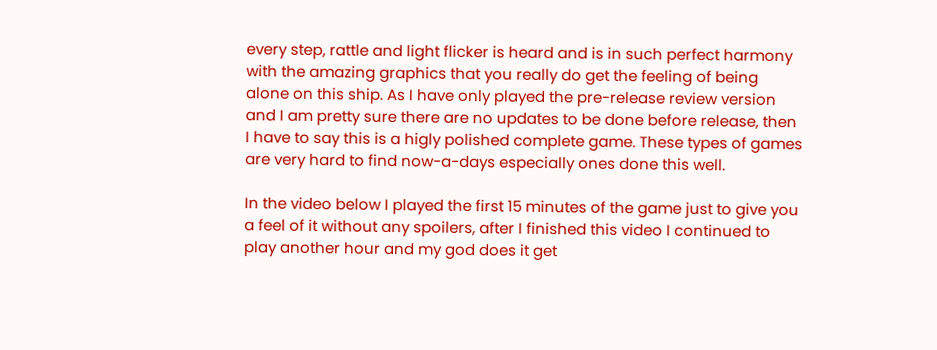every step, rattle and light flicker is heard and is in such perfect harmony with the amazing graphics that you really do get the feeling of being alone on this ship. As I have only played the pre-release review version and I am pretty sure there are no updates to be done before release, then I have to say this is a higly polished complete game. These types of games are very hard to find now-a-days especially ones done this well.

In the video below I played the first 15 minutes of the game just to give you a feel of it without any spoilers, after I finished this video I continued to play another hour and my god does it get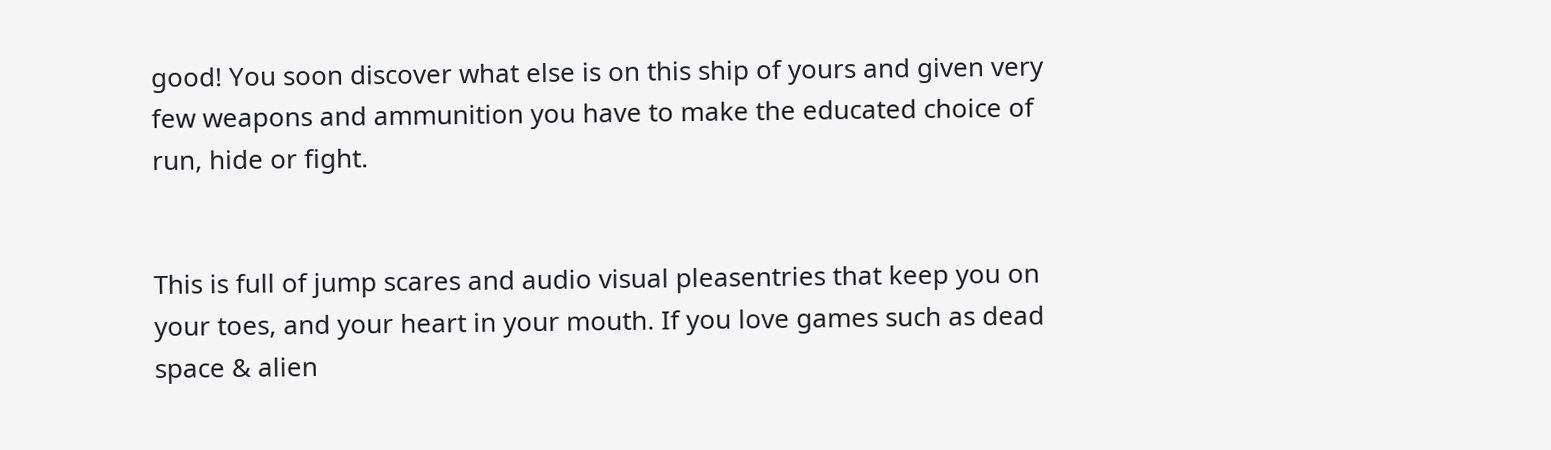good! You soon discover what else is on this ship of yours and given very few weapons and ammunition you have to make the educated choice of run, hide or fight.


This is full of jump scares and audio visual pleasentries that keep you on your toes, and your heart in your mouth. If you love games such as dead space & alien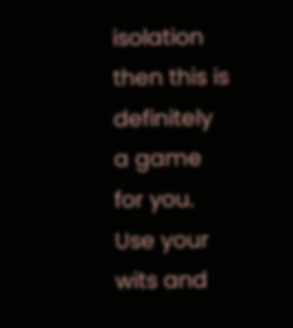isolation then this is definitely a game for you. Use your wits and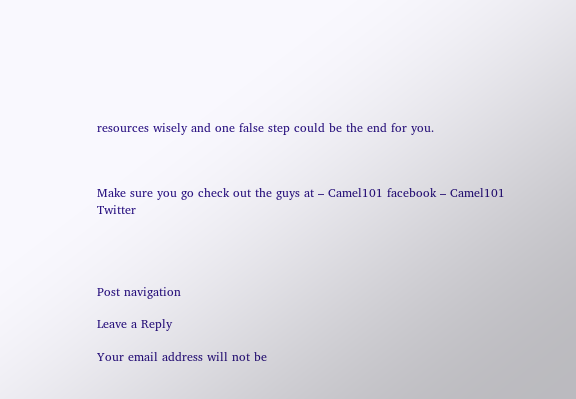resources wisely and one false step could be the end for you.



Make sure you go check out the guys at – Camel101 facebook – Camel101 Twitter




Post navigation

Leave a Reply

Your email address will not be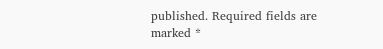published. Required fields are marked *